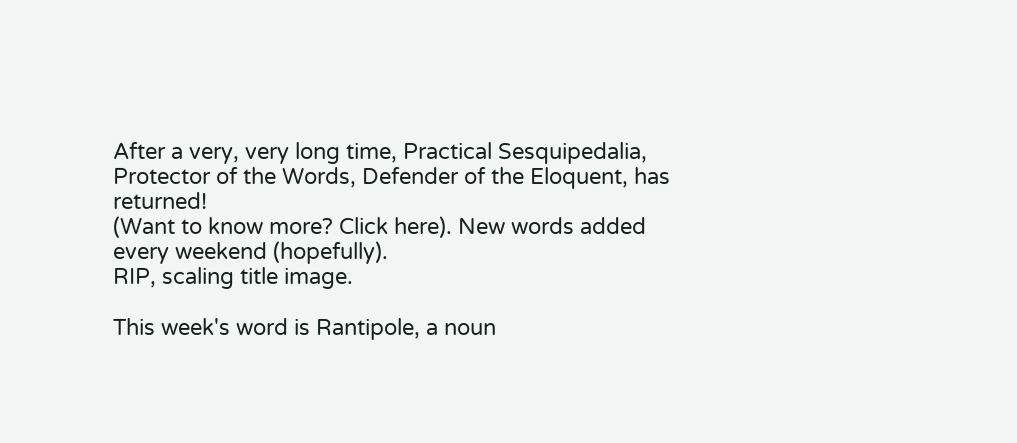After a very, very long time, Practical Sesquipedalia,
Protector of the Words, Defender of the Eloquent, has returned!
(Want to know more? Click here). New words added every weekend (hopefully).
RIP, scaling title image.

This week's word is Rantipole, a noun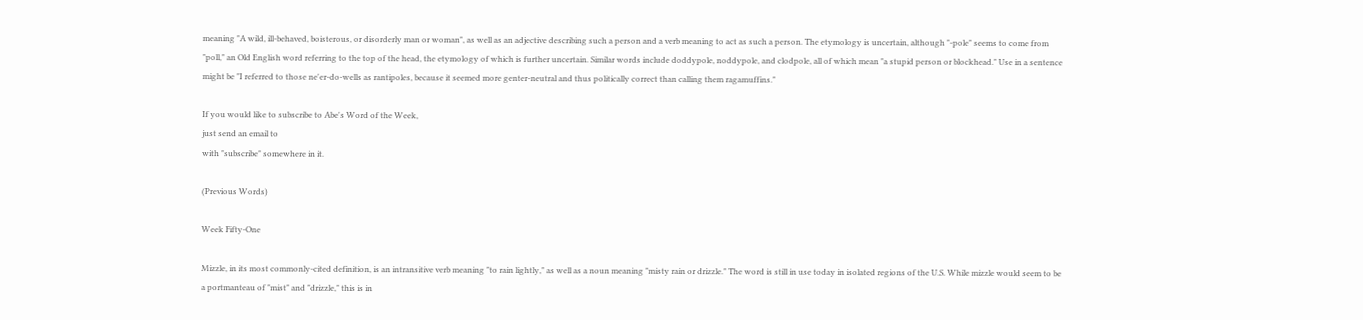meaning "A wild, ill-behaved, boisterous, or disorderly man or woman", as well as an adjective describing such a person and a verb meaning to act as such a person. The etymology is uncertain, although "-pole" seems to come from "poll," an Old English word referring to the top of the head, the etymology of which is further uncertain. Similar words include doddypole, noddypole, and clodpole, all of which mean "a stupid person or blockhead." Use in a sentence might be "I referred to those ne'er-do-wells as rantipoles, because it seemed more genter-neutral and thus politically correct than calling them ragamuffins."

If you would like to subscribe to Abe's Word of the Week,
just send an email to
with "subscribe" somewhere in it.

(Previous Words)

Week Fifty-One

Mizzle, in its most commonly-cited definition, is an intransitive verb meaning "to rain lightly," as well as a noun meaning "misty rain or drizzle." The word is still in use today in isolated regions of the U.S. While mizzle would seem to be a portmanteau of "mist" and "drizzle," this is in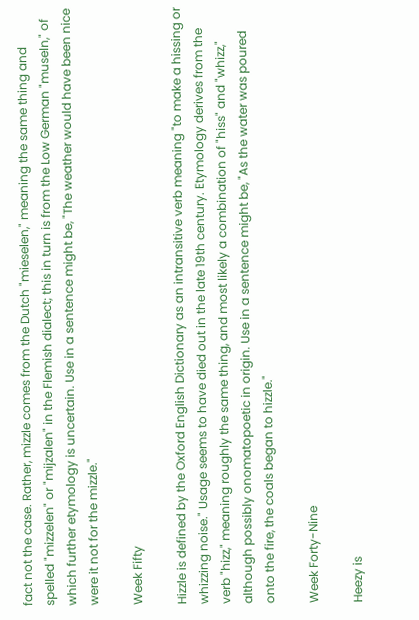fact not the case. Rather, mizzle comes from the Dutch "mieselen," meaning the same thing and spelled "mizzelen" or "mijzalen" in the Flemish dialect; this in turn is from the Low German "museln," of which further etymology is uncertain. Use in a sentence might be, "The weather would have been nice were it not for the mizzle."

Week Fifty

Hizzle is defined by the Oxford English Dictionary as an intransitive verb meaning "to make a hissing or whizzing noise." Usage seems to have died out in the late 19th century. Etymology derives from the verb "hizz," meaning roughly the same thing, and most likely a combination of "hiss" and "whizz," although possibly onomatopoetic in origin. Use in a sentence might be, "As the water was poured onto the fire, the coals began to hizzle."

Week Forty-Nine

Heezy is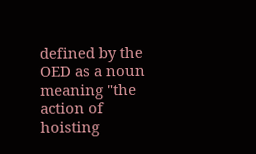defined by the OED as a noun meaning "the action of hoisting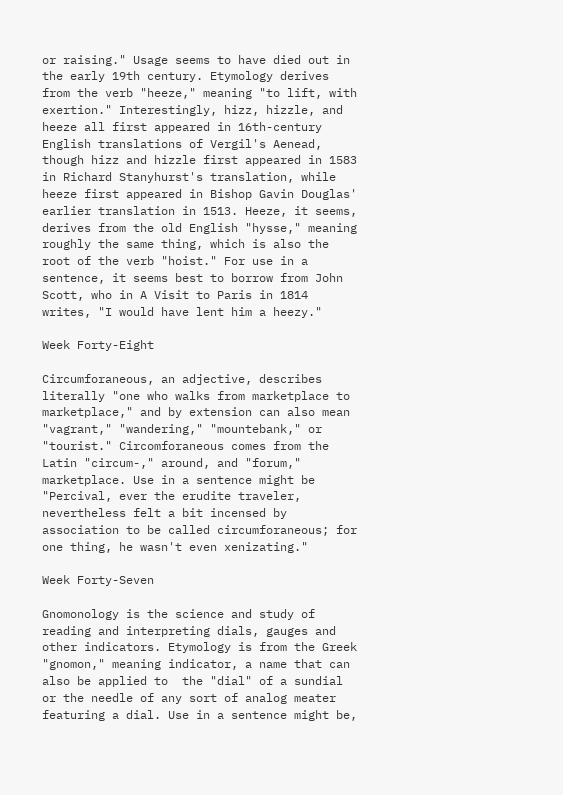or raising." Usage seems to have died out in the early 19th century. Etymology derives from the verb "heeze," meaning "to lift, with exertion." Interestingly, hizz, hizzle, and heeze all first appeared in 16th-century English translations of Vergil's Aenead, though hizz and hizzle first appeared in 1583 in Richard Stanyhurst's translation, while heeze first appeared in Bishop Gavin Douglas' earlier translation in 1513. Heeze, it seems, derives from the old English "hysse," meaning roughly the same thing, which is also the root of the verb "hoist." For use in a sentence, it seems best to borrow from John Scott, who in A Visit to Paris in 1814 writes, "I would have lent him a heezy."

Week Forty-Eight

Circumforaneous, an adjective, describes literally "one who walks from marketplace to marketplace," and by extension can also mean "vagrant," "wandering," "mountebank," or "tourist." Circomforaneous comes from the Latin "circum-," around, and "forum," marketplace. Use in a sentence might be "Percival, ever the erudite traveler, nevertheless felt a bit incensed by association to be called circumforaneous; for one thing, he wasn't even xenizating."

Week Forty-Seven

Gnomonology is the science and study of reading and interpreting dials, gauges and other indicators. Etymology is from the Greek "gnomon," meaning indicator, a name that can also be applied to  the "dial" of a sundial or the needle of any sort of analog meater featuring a dial. Use in a sentence might be,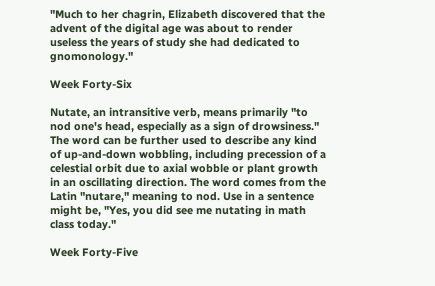"Much to her chagrin, Elizabeth discovered that the advent of the digital age was about to render useless the years of study she had dedicated to gnomonology."

Week Forty-Six

Nutate, an intransitive verb, means primarily "to nod one's head, especially as a sign of drowsiness." The word can be further used to describe any kind of up-and-down wobbling, including precession of a celestial orbit due to axial wobble or plant growth in an oscillating direction. The word comes from the Latin "nutare," meaning to nod. Use in a sentence might be, "Yes, you did see me nutating in math class today."

Week Forty-Five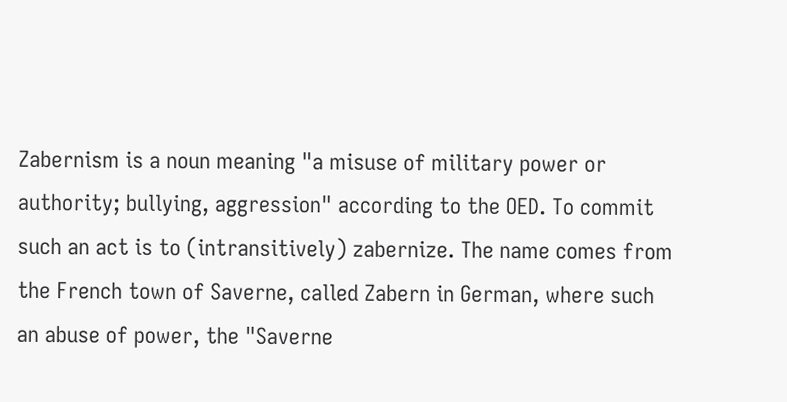Zabernism is a noun meaning "a misuse of military power or authority; bullying, aggression" according to the OED. To commit such an act is to (intransitively) zabernize. The name comes from the French town of Saverne, called Zabern in German, where such an abuse of power, the "Saverne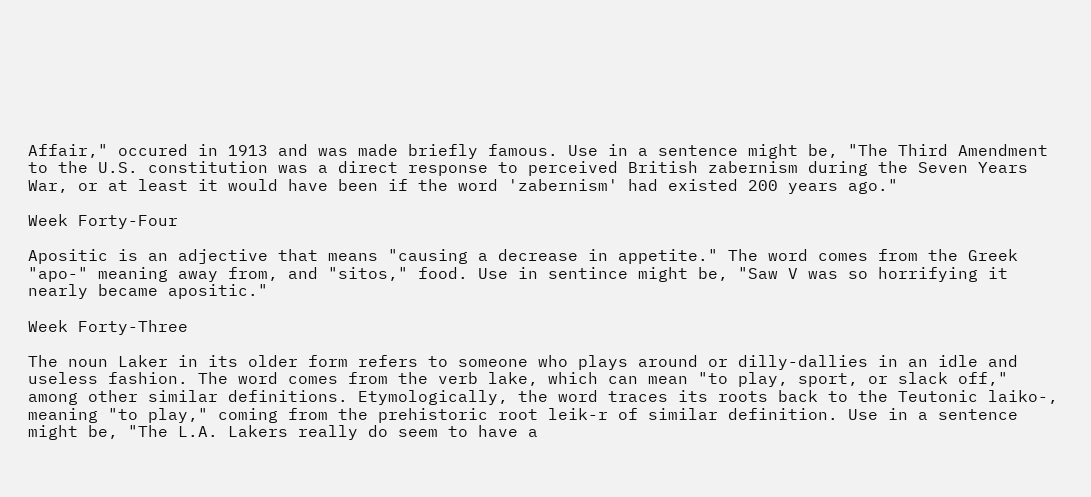Affair," occured in 1913 and was made briefly famous. Use in a sentence might be, "The Third Amendment to the U.S. constitution was a direct response to perceived British zabernism during the Seven Years War, or at least it would have been if the word 'zabernism' had existed 200 years ago."

Week Forty-Four

Apositic is an adjective that means "causing a decrease in appetite." The word comes from the Greek "apo-" meaning away from, and "sitos," food. Use in sentince might be, "Saw V was so horrifying it nearly became apositic."

Week Forty-Three

The noun Laker in its older form refers to someone who plays around or dilly-dallies in an idle and useless fashion. The word comes from the verb lake, which can mean "to play, sport, or slack off," among other similar definitions. Etymologically, the word traces its roots back to the Teutonic laiko-, meaning "to play," coming from the prehistoric root leik-r of similar definition. Use in a sentence might be, "The L.A. Lakers really do seem to have a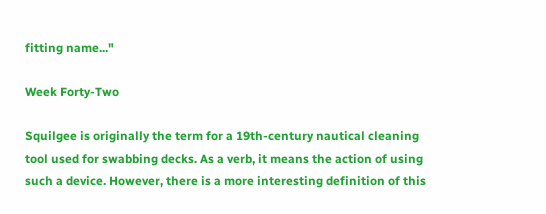fitting name..."

Week Forty-Two

Squilgee is originally the term for a 19th-century nautical cleaning tool used for swabbing decks. As a verb, it means the action of using such a device. However, there is a more interesting definition of this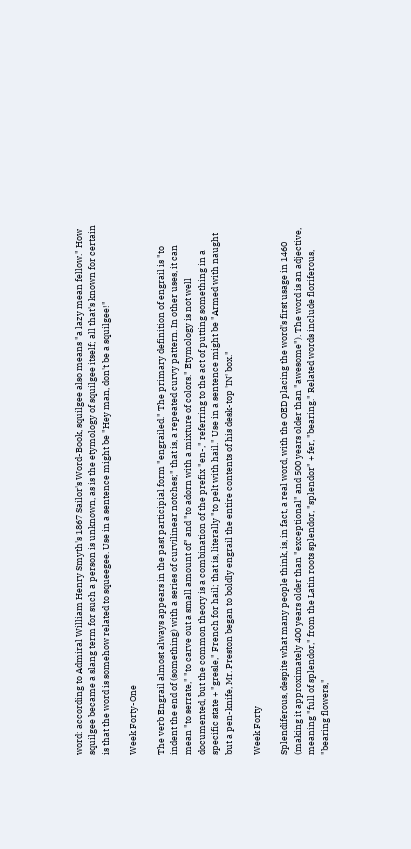word: according to Admiral William Henry Smyth's 1867 Sailor's Word-Book, squilgee also means "a lazy mean fellow." How squilgee became a slang term for such a person is unknown, as is the etymology of squilgee itself; all that's known for certain is that the word is somehow related to squeegee. Use in a sentence might be "Hey man, don't be a squilgee!"

Week Forty-One

The verb Engrail almost always appears in the past participial form "engrailed." The primary definition of engrail is "to indent the end of (something) with a series of curvilinear notches;" that is, a repeated curvy pattern. In other uses, it can mean "to serrate," "to carve out a small amount of" and "to adorn with a mixture of colors." Etymology is not well documented, but the common theory is a combination of the prefix "en-," referring to the act of putting something in a specific state + "gresle," French for hail; that is, literally "to pelt with hail." Use in a sentence might be "Armed with naught but a pen-knife, Mr. Preston began to boldly engrail the entire contents of his desk-top 'IN' box."

Week Forty

Splendiferous, despite what many people think, is, in fact, a real word, with the OED placing the word's first usage in 1460 (making it approximately 400 years older than "exceptional" and 500 years older than "awesome"). The word is an adjective, meaning "full of splendor," from the Latin roots splendor, "splendor" + fer, "bearing." Related words include floriferous, "bearing flowers,"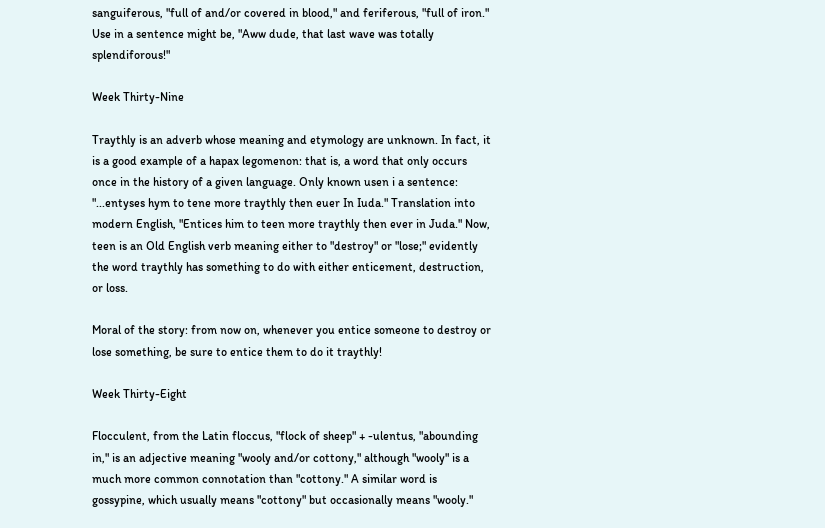sanguiferous, "full of and/or covered in blood," and feriferous, "full of iron." Use in a sentence might be, "Aww dude, that last wave was totally splendiforous!"

Week Thirty-Nine

Traythly is an adverb whose meaning and etymology are unknown. In fact, it is a good example of a hapax legomenon: that is, a word that only occurs once in the history of a given language. Only known usen i a sentence: "...entyses hym to tene more traythly then euer In Iuda." Translation into modern English, "Entices him to teen more traythly then ever in Juda." Now, teen is an Old English verb meaning either to "destroy" or "lose;" evidently the word traythly has something to do with either enticement, destruction, or loss.

Moral of the story: from now on, whenever you entice someone to destroy or lose something, be sure to entice them to do it traythly!

Week Thirty-Eight

Flocculent, from the Latin floccus, "flock of sheep" + -ulentus, "abounding in," is an adjective meaning "wooly and/or cottony," although "wooly" is a much more common connotation than "cottony." A similar word is gossypine, which usually means "cottony" but occasionally means "wooly."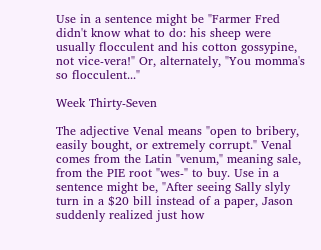Use in a sentence might be "Farmer Fred didn't know what to do: his sheep were usually flocculent and his cotton gossypine, not vice-vera!" Or, alternately, "You momma's so flocculent..."

Week Thirty-Seven

The adjective Venal means "open to bribery, easily bought, or extremely corrupt." Venal comes from the Latin "venum," meaning sale, from the PIE root "wes-" to buy. Use in a sentence might be, "After seeing Sally slyly turn in a $20 bill instead of a paper, Jason suddenly realized just how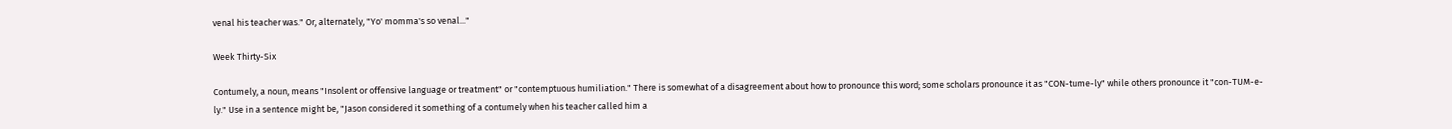venal his teacher was." Or, alternately, "Yo' momma's so venal..."

Week Thirty-Six

Contumely, a noun, means "Insolent or offensive language or treatment" or "contemptuous humiliation." There is somewhat of a disagreement about how to pronounce this word; some scholars pronounce it as "CON-tume-ly" while others pronounce it "con-TUM-e-ly." Use in a sentence might be, "Jason considered it something of a contumely when his teacher called him a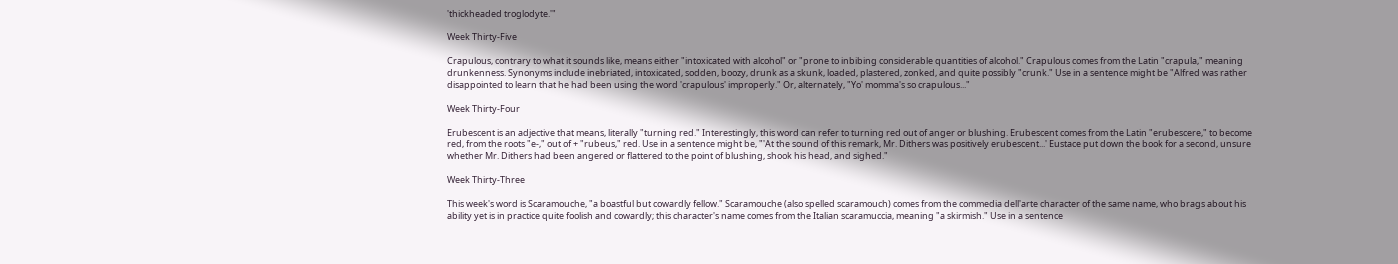'thickheaded troglodyte.'"

Week Thirty-Five

Crapulous, contrary to what it sounds like, means either "intoxicated with alcohol" or "prone to inbibing considerable quantities of alcohol." Crapulous comes from the Latin "crapula," meaning drunkenness. Synonyms include inebriated, intoxicated, sodden, boozy, drunk as a skunk, loaded, plastered, zonked, and quite possibly "crunk." Use in a sentence might be "Alfred was rather disappointed to learn that he had been using the word 'crapulous' improperly." Or, alternately, "Yo' momma's so crapulous..."

Week Thirty-Four

Erubescent is an adjective that means, literally "turning red." Interestingly, this word can refer to turning red out of anger or blushing. Erubescent comes from the Latin "erubescere," to become red, from the roots "e-," out of + "rubeus," red. Use in a sentence might be, "'At the sound of this remark, Mr. Dithers was positively erubescent...' Eustace put down the book for a second, unsure whether Mr. Dithers had been angered or flattered to the point of blushing, shook his head, and sighed."

Week Thirty-Three

This week's word is Scaramouche, "a boastful but cowardly fellow." Scaramouche (also spelled scaramouch) comes from the commedia dell'arte character of the same name, who brags about his ability yet is in practice quite foolish and cowardly; this character's name comes from the Italian scaramuccia, meaning "a skirmish." Use in a sentence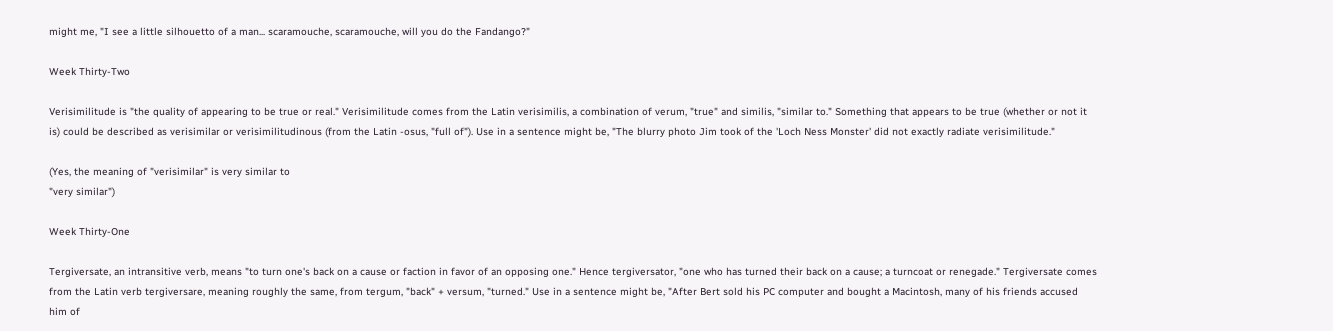might me, "I see a little silhouetto of a man... scaramouche, scaramouche, will you do the Fandango?"

Week Thirty-Two

Verisimilitude is "the quality of appearing to be true or real." Verisimilitude comes from the Latin verisimilis, a combination of verum, "true" and similis, "similar to." Something that appears to be true (whether or not it is) could be described as verisimilar or verisimilitudinous (from the Latin -osus, "full of"). Use in a sentence might be, "The blurry photo Jim took of the 'Loch Ness Monster' did not exactly radiate verisimilitude."

(Yes, the meaning of "verisimilar" is very similar to
"very similar")

Week Thirty-One

Tergiversate, an intransitive verb, means "to turn one's back on a cause or faction in favor of an opposing one." Hence tergiversator, "one who has turned their back on a cause; a turncoat or renegade." Tergiversate comes from the Latin verb tergiversare, meaning roughly the same, from tergum, "back" + versum, "turned." Use in a sentence might be, "After Bert sold his PC computer and bought a Macintosh, many of his friends accused him of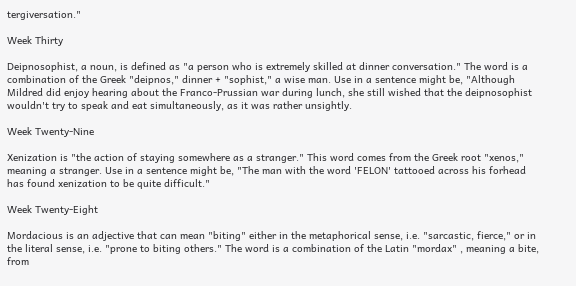tergiversation."

Week Thirty

Deipnosophist, a noun, is defined as "a person who is extremely skilled at dinner conversation." The word is a combination of the Greek "deipnos," dinner + "sophist," a wise man. Use in a sentence might be, "Although Mildred did enjoy hearing about the Franco-Prussian war during lunch, she still wished that the deipnosophist wouldn't try to speak and eat simultaneously, as it was rather unsightly.

Week Twenty-Nine

Xenization is "the action of staying somewhere as a stranger." This word comes from the Greek root "xenos," meaning a stranger. Use in a sentence might be, "The man with the word 'FELON' tattooed across his forhead has found xenization to be quite difficult."

Week Twenty-Eight

Mordacious is an adjective that can mean "biting" either in the metaphorical sense, i.e. "sarcastic, fierce," or in the literal sense, i.e. "prone to biting others." The word is a combination of the Latin "mordax" , meaning a bite, from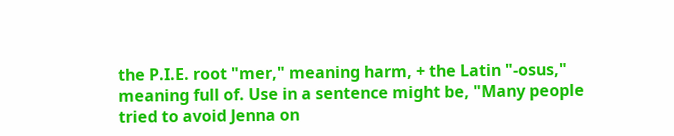the P.I.E. root "mer," meaning harm, + the Latin "-osus," meaning full of. Use in a sentence might be, "Many people tried to avoid Jenna on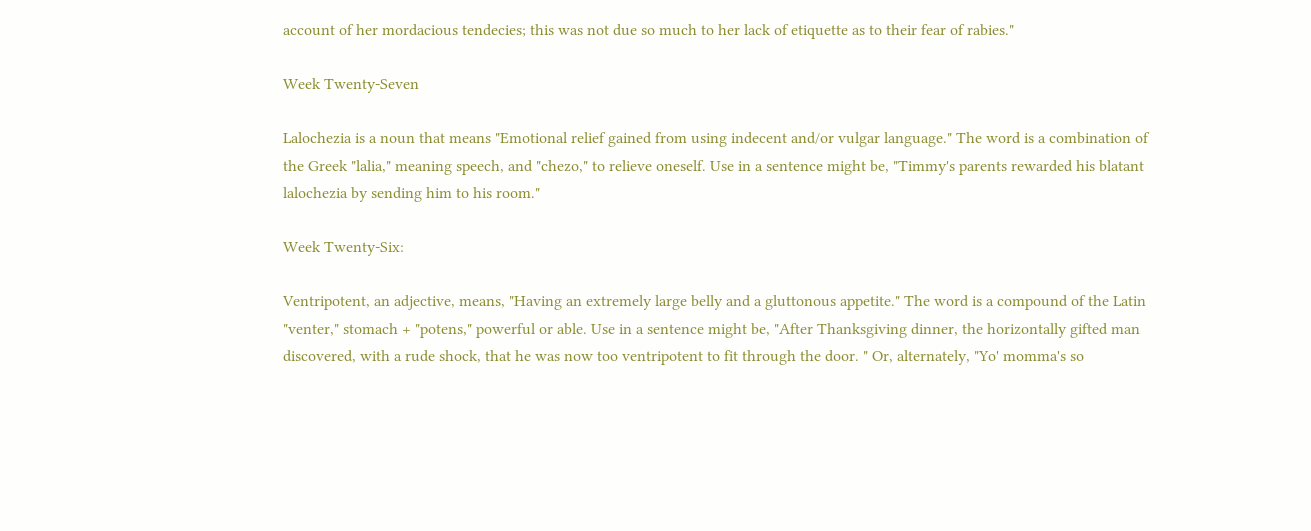account of her mordacious tendecies; this was not due so much to her lack of etiquette as to their fear of rabies."

Week Twenty-Seven

Lalochezia is a noun that means "Emotional relief gained from using indecent and/or vulgar language." The word is a combination of the Greek "lalia," meaning speech, and "chezo," to relieve oneself. Use in a sentence might be, "Timmy's parents rewarded his blatant lalochezia by sending him to his room."

Week Twenty-Six:

Ventripotent, an adjective, means, "Having an extremely large belly and a gluttonous appetite." The word is a compound of the Latin "venter," stomach + "potens," powerful or able. Use in a sentence might be, "After Thanksgiving dinner, the horizontally gifted man discovered, with a rude shock, that he was now too ventripotent to fit through the door. " Or, alternately, "Yo' momma's so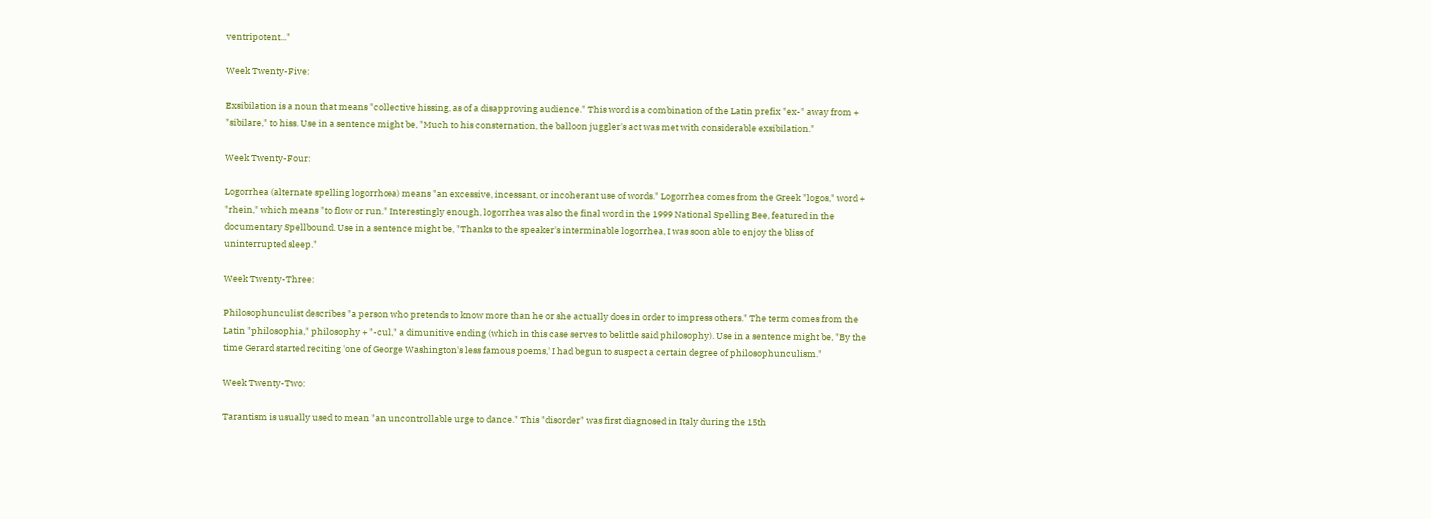ventripotent..."

Week Twenty-Five:

Exsibilation is a noun that means "collective hissing, as of a disapproving audience." This word is a combination of the Latin prefix "ex-" away from + "sibilare," to hiss. Use in a sentence might be, "Much to his consternation, the balloon juggler's act was met with considerable exsibilation."

Week Twenty-Four:

Logorrhea (alternate spelling logorrhœa) means "an excessive, incessant, or incoherant use of words." Logorrhea comes from the Greek "logos," word + "rhein," which means "to flow or run." Interestingly enough, logorrhea was also the final word in the 1999 National Spelling Bee, featured in the documentary Spellbound. Use in a sentence might be, "Thanks to the speaker's interminable logorrhea, I was soon able to enjoy the bliss of uninterrupted sleep."

Week Twenty-Three:

Philosophunculist describes "a person who pretends to know more than he or she actually does in order to impress others." The term comes from the Latin "philosophia," philosophy + "-cul," a dimunitive ending (which in this case serves to belittle said philosophy). Use in a sentence might be, "By the time Gerard started reciting 'one of George Washington's less famous poems,' I had begun to suspect a certain degree of philosophunculism."

Week Twenty-Two:

Tarantism is usually used to mean "an uncontrollable urge to dance." This "disorder" was first diagnosed in Italy during the 15th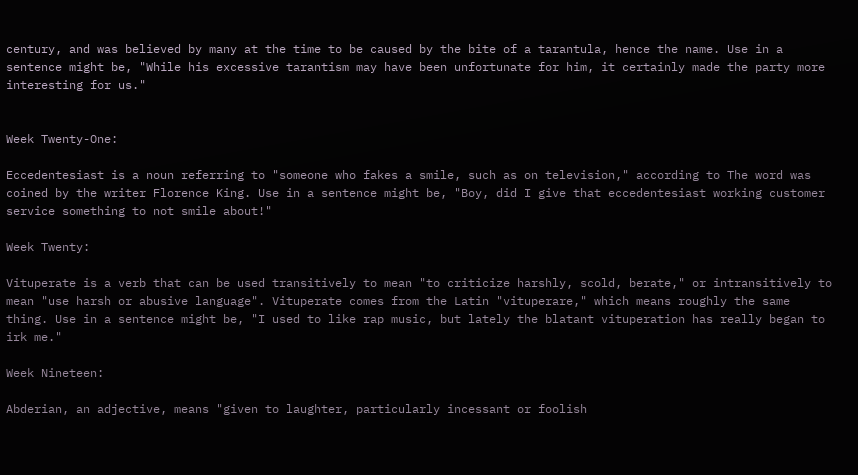century, and was believed by many at the time to be caused by the bite of a tarantula, hence the name. Use in a sentence might be, "While his excessive tarantism may have been unfortunate for him, it certainly made the party more interesting for us."


Week Twenty-One:

Eccedentesiast is a noun referring to "someone who fakes a smile, such as on television," according to The word was coined by the writer Florence King. Use in a sentence might be, "Boy, did I give that eccedentesiast working customer service something to not smile about!"

Week Twenty:

Vituperate is a verb that can be used transitively to mean "to criticize harshly, scold, berate," or intransitively to mean "use harsh or abusive language". Vituperate comes from the Latin "vituperare," which means roughly the same thing. Use in a sentence might be, "I used to like rap music, but lately the blatant vituperation has really began to irk me."

Week Nineteen:

Abderian, an adjective, means "given to laughter, particularly incessant or foolish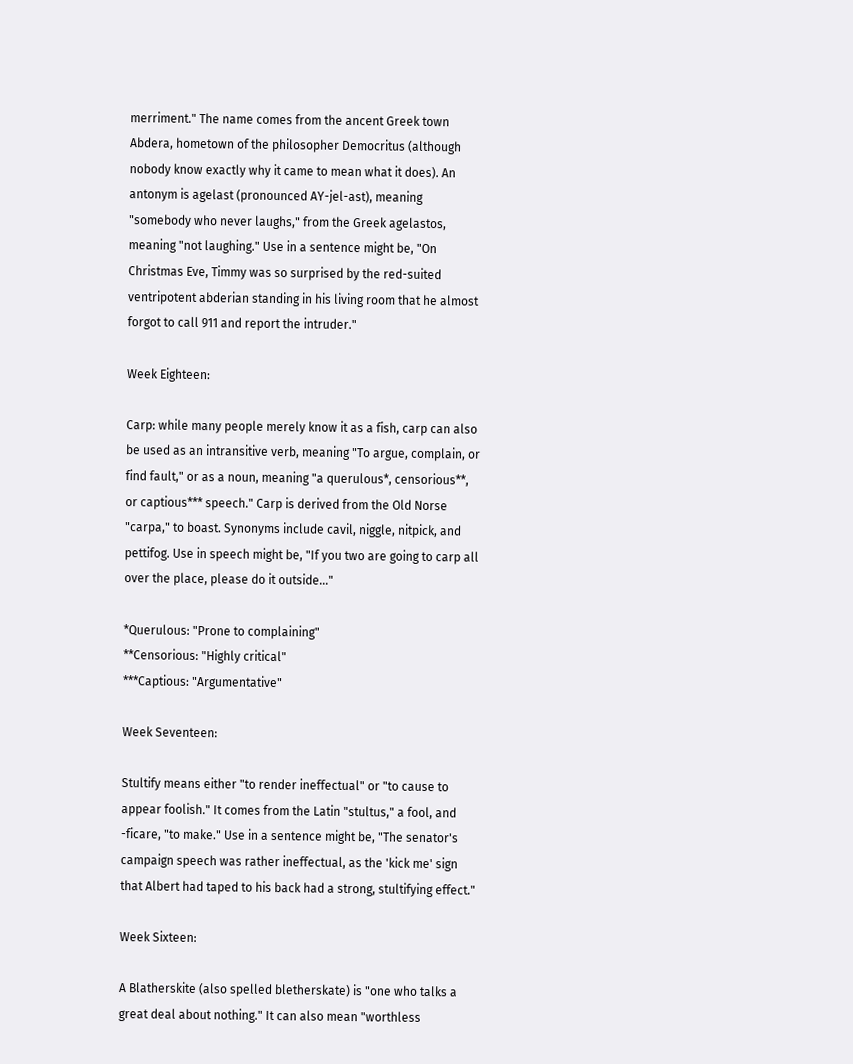merriment." The name comes from the ancent Greek town Abdera, hometown of the philosopher Democritus (although nobody know exactly why it came to mean what it does). An antonym is agelast (pronounced AY-jel-ast), meaning "somebody who never laughs," from the Greek agelastos, meaning "not laughing." Use in a sentence might be, "On Christmas Eve, Timmy was so surprised by the red-suited ventripotent abderian standing in his living room that he almost forgot to call 911 and report the intruder."

Week Eighteen:

Carp: while many people merely know it as a fish, carp can also be used as an intransitive verb, meaning "To argue, complain, or find fault," or as a noun, meaning "a querulous*, censorious**, or captious*** speech." Carp is derived from the Old Norse "carpa," to boast. Synonyms include cavil, niggle, nitpick, and pettifog. Use in speech might be, "If you two are going to carp all over the place, please do it outside..."

*Querulous: "Prone to complaining"
**Censorious: "Highly critical"
***Captious: "Argumentative"

Week Seventeen:

Stultify means either "to render ineffectual" or "to cause to appear foolish." It comes from the Latin "stultus," a fool, and -ficare, "to make." Use in a sentence might be, "The senator's campaign speech was rather ineffectual, as the 'kick me' sign that Albert had taped to his back had a strong, stultifying effect."

Week Sixteen:

A Blatherskite (also spelled bletherskate) is "one who talks a great deal about nothing." It can also mean "worthless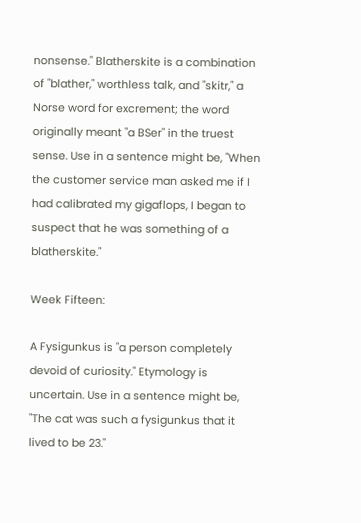nonsense." Blatherskite is a combination of "blather," worthless talk, and "skitr," a Norse word for excrement; the word originally meant "a BSer" in the truest sense. Use in a sentence might be, "When the customer service man asked me if I had calibrated my gigaflops, I began to suspect that he was something of a blatherskite."

Week Fifteen:

A Fysigunkus is "a person completely devoid of curiosity." Etymology is uncertain. Use in a sentence might be, "The cat was such a fysigunkus that it lived to be 23."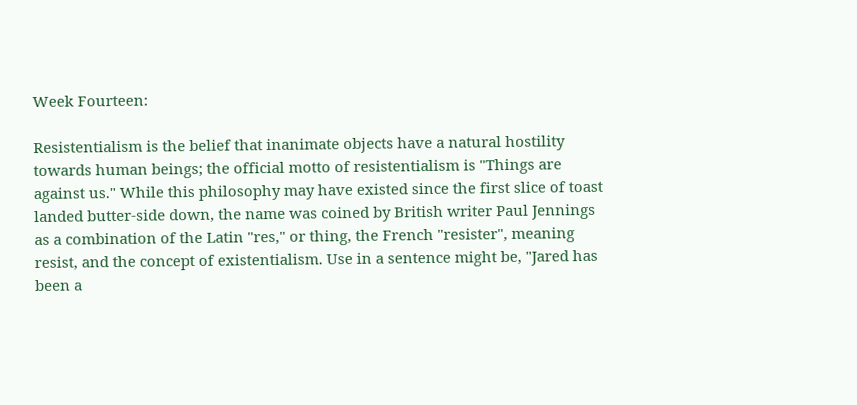Week Fourteen:

Resistentialism is the belief that inanimate objects have a natural hostility towards human beings; the official motto of resistentialism is "Things are against us." While this philosophy may have existed since the first slice of toast landed butter-side down, the name was coined by British writer Paul Jennings as a combination of the Latin "res," or thing, the French "resister", meaning resist, and the concept of existentialism. Use in a sentence might be, "Jared has been a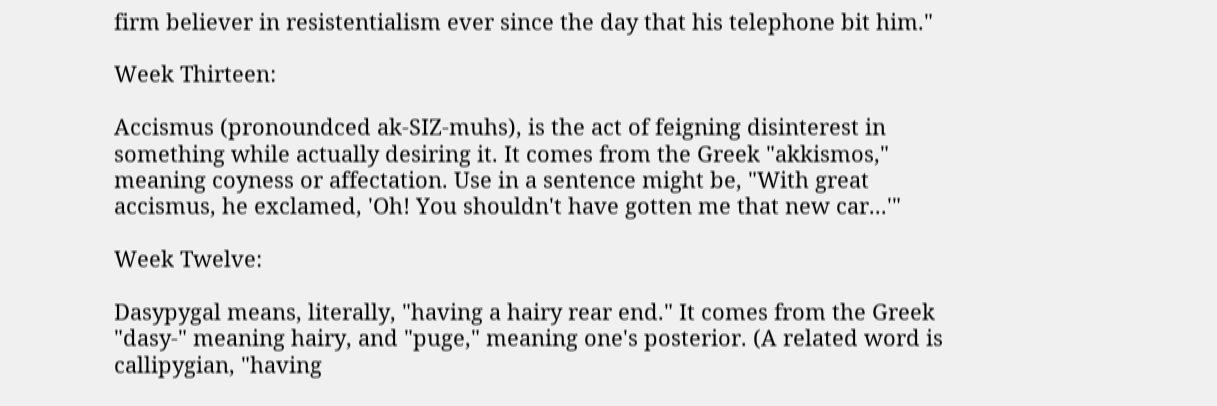firm believer in resistentialism ever since the day that his telephone bit him."

Week Thirteen:

Accismus (pronoundced ak-SIZ-muhs), is the act of feigning disinterest in something while actually desiring it. It comes from the Greek "akkismos," meaning coyness or affectation. Use in a sentence might be, "With great accismus, he exclamed, 'Oh! You shouldn't have gotten me that new car...'"

Week Twelve:

Dasypygal means, literally, "having a hairy rear end." It comes from the Greek "dasy-" meaning hairy, and "puge," meaning one's posterior. (A related word is callipygian, "having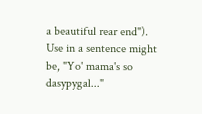a beautiful rear end"). Use in a sentence might be, "Yo' mama's so dasypygal..."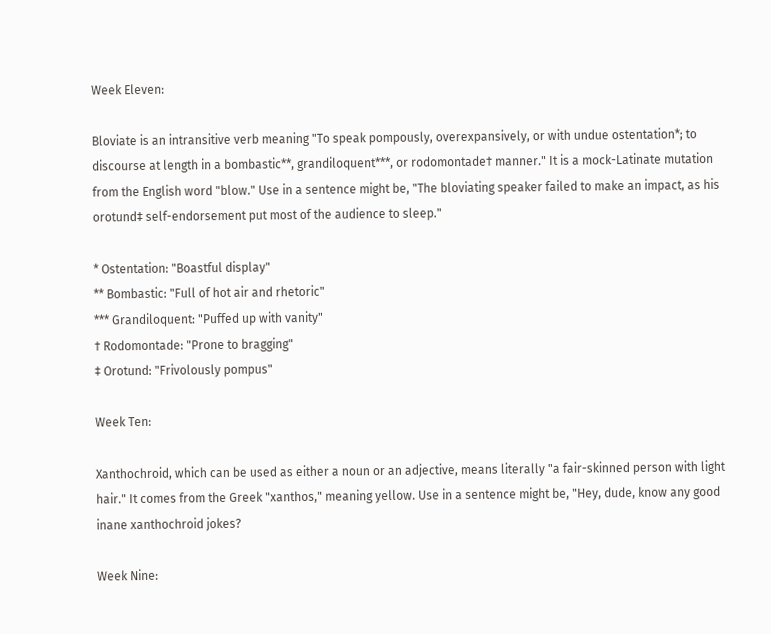Week Eleven:

Bloviate is an intransitive verb meaning "To speak pompously, overexpansively, or with undue ostentation*; to discourse at length in a bombastic**, grandiloquent***, or rodomontade† manner." It is a mock-Latinate mutation from the English word "blow." Use in a sentence might be, "The bloviating speaker failed to make an impact, as his orotund‡ self-endorsement put most of the audience to sleep."

* Ostentation: "Boastful display"
** Bombastic: "Full of hot air and rhetoric"
*** Grandiloquent: "Puffed up with vanity"
† Rodomontade: "Prone to bragging"
‡ Orotund: "Frivolously pompus"

Week Ten:

Xanthochroid, which can be used as either a noun or an adjective, means literally "a fair-skinned person with light hair." It comes from the Greek "xanthos," meaning yellow. Use in a sentence might be, "Hey, dude, know any good inane xanthochroid jokes?

Week Nine: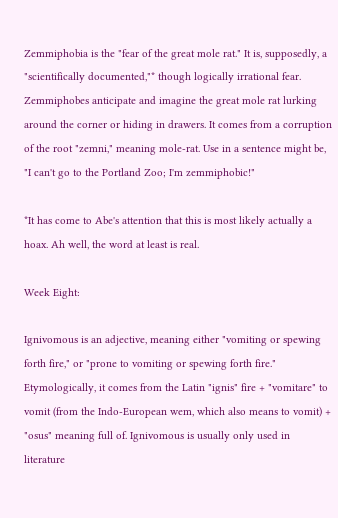Zemmiphobia is the "fear of the great mole rat." It is, supposedly, a "scientifically documented,"* though logically irrational fear. Zemmiphobes anticipate and imagine the great mole rat lurking around the corner or hiding in drawers. It comes from a corruption of the root "zemni," meaning mole-rat. Use in a sentence might be, "I can't go to the Portland Zoo; I'm zemmiphobic!"

*It has come to Abe's attention that this is most likely actually a hoax. Ah well, the word at least is real.

Week Eight:

Ignivomous is an adjective, meaning either "vomiting or spewing forth fire," or "prone to vomiting or spewing forth fire." Etymologically, it comes from the Latin "ignis" fire + "vomitare" to vomit (from the Indo-European wem, which also means to vomit) + "osus" meaning full of. Ignivomous is usually only used in literature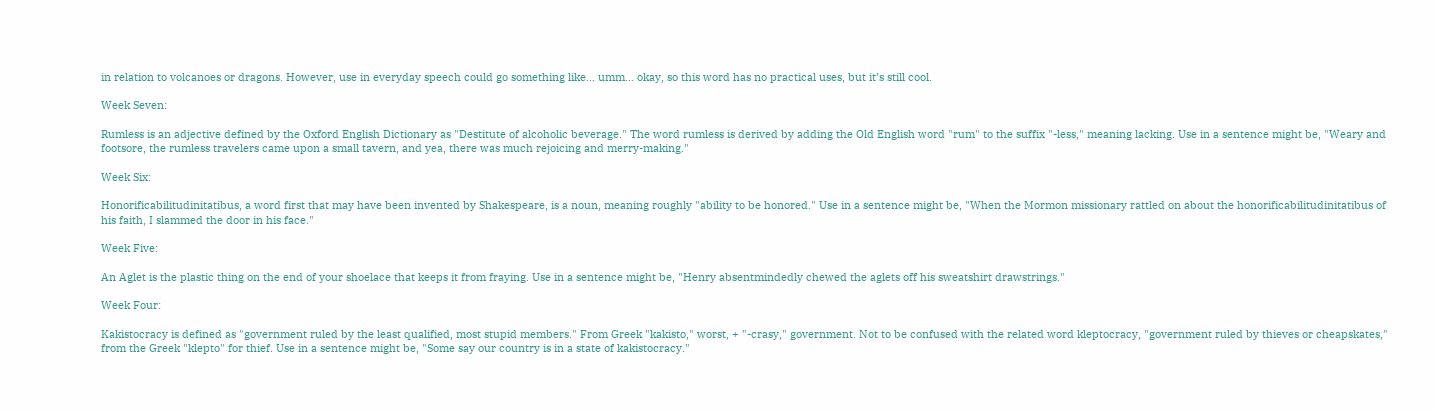in relation to volcanoes or dragons. However, use in everyday speech could go something like… umm… okay, so this word has no practical uses, but it’s still cool.

Week Seven:

Rumless is an adjective defined by the Oxford English Dictionary as "Destitute of alcoholic beverage." The word rumless is derived by adding the Old English word "rum" to the suffix "-less," meaning lacking. Use in a sentence might be, "Weary and footsore, the rumless travelers came upon a small tavern, and yea, there was much rejoicing and merry-making."

Week Six:

Honorificabilitudinitatibus, a word first that may have been invented by Shakespeare, is a noun, meaning roughly "ability to be honored." Use in a sentence might be, "When the Mormon missionary rattled on about the honorificabilitudinitatibus of his faith, I slammed the door in his face."

Week Five:

An Aglet is the plastic thing on the end of your shoelace that keeps it from fraying. Use in a sentence might be, "Henry absentmindedly chewed the aglets off his sweatshirt drawstrings."

Week Four:

Kakistocracy is defined as "government ruled by the least qualified, most stupid members." From Greek "kakisto," worst, + "-crasy," government. Not to be confused with the related word kleptocracy, "government ruled by thieves or cheapskates," from the Greek "klepto" for thief. Use in a sentence might be, "Some say our country is in a state of kakistocracy."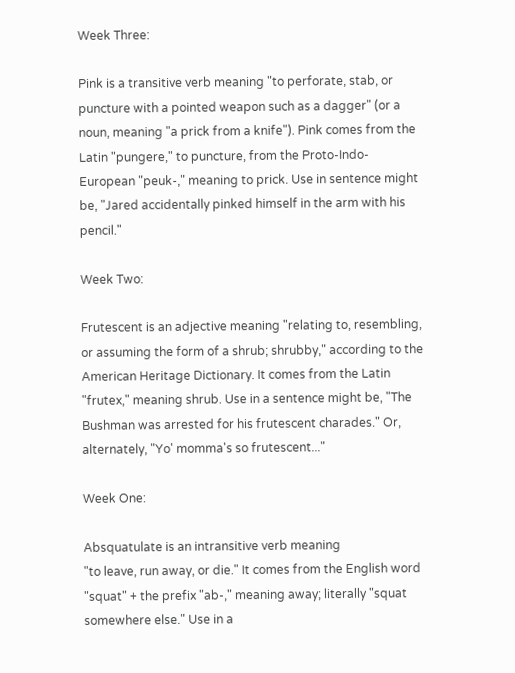Week Three:

Pink is a transitive verb meaning "to perforate, stab, or puncture with a pointed weapon such as a dagger" (or a noun, meaning "a prick from a knife"). Pink comes from the Latin "pungere," to puncture, from the Proto-Indo-European "peuk-," meaning to prick. Use in sentence might be, "Jared accidentally pinked himself in the arm with his pencil."

Week Two:

Frutescent is an adjective meaning "relating to, resembling, or assuming the form of a shrub; shrubby," according to the American Heritage Dictionary. It comes from the Latin "frutex," meaning shrub. Use in a sentence might be, "The Bushman was arrested for his frutescent charades." Or, alternately, "Yo' momma's so frutescent..."

Week One:

Absquatulate is an intransitive verb meaning
"to leave, run away, or die." It comes from the English word "squat" + the prefix "ab-," meaning away; literally "squat somewhere else." Use in a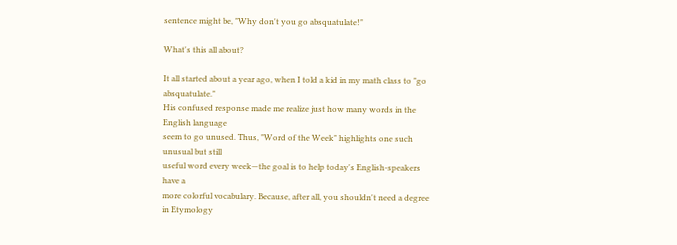sentence might be, "Why don't you go absquatulate!"

What's this all about?

It all started about a year ago, when I told a kid in my math class to "go absquatulate."
His confused response made me realize just how many words in the English language
seem to go unused. Thus, "Word of the Week" highlights one such unusual but still
useful word every week—the goal is to help today's English-speakers have a
more colorful vocabulary. Because, after all, you shouldn't need a degree in Etymology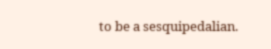to be a sesquipedalian.